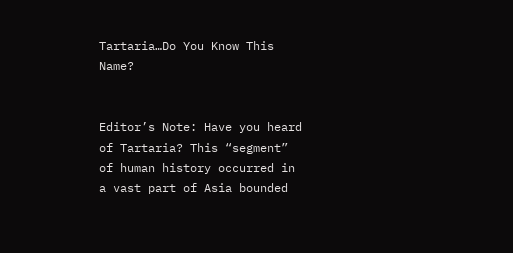Tartaria…Do You Know This Name?


Editor’s Note: Have you heard of Tartaria? This “segment” of human history occurred in a vast part of Asia bounded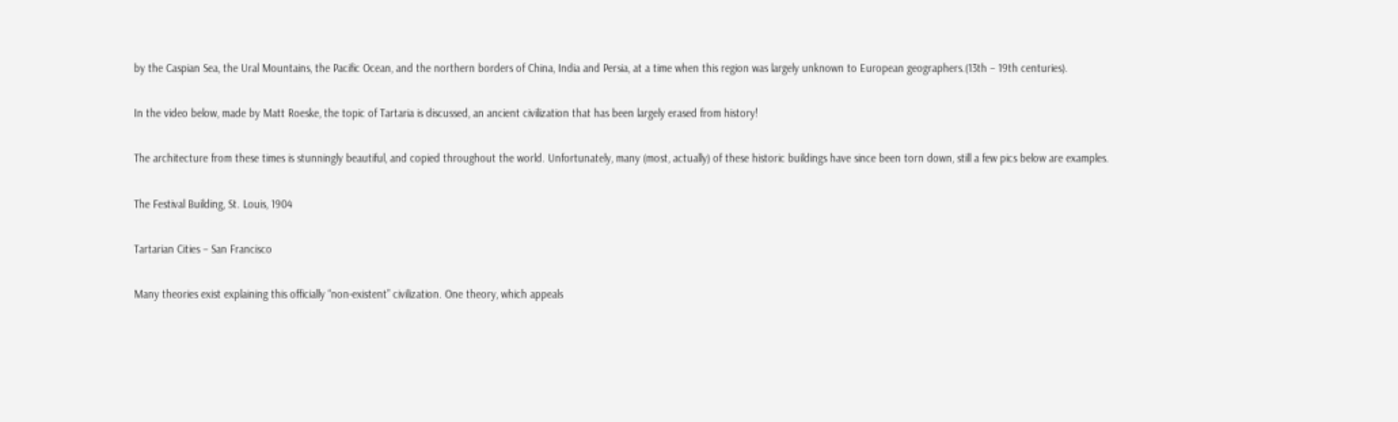by the Caspian Sea, the Ural Mountains, the Pacific Ocean, and the northern borders of China, India and Persia, at a time when this region was largely unknown to European geographers.(13th – 19th centuries).

In the video below, made by Matt Roeske, the topic of Tartaria is discussed, an ancient civilization that has been largely erased from history!

The architecture from these times is stunningly beautiful, and copied throughout the world. Unfortunately, many (most, actually) of these historic buildings have since been torn down, still a few pics below are examples.

The Festival Building, St. Louis, 1904

Tartarian Cities – San Francisco

Many theories exist explaining this officially “non-existent” civilization. One theory, which appeals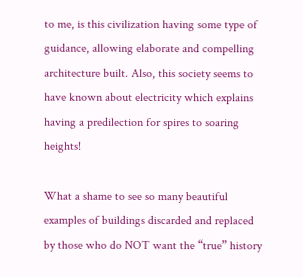to me, is this civilization having some type of guidance, allowing elaborate and compelling architecture built. Also, this society seems to have known about electricity which explains having a predilection for spires to soaring heights!

What a shame to see so many beautiful examples of buildings discarded and replaced by those who do NOT want the “true” history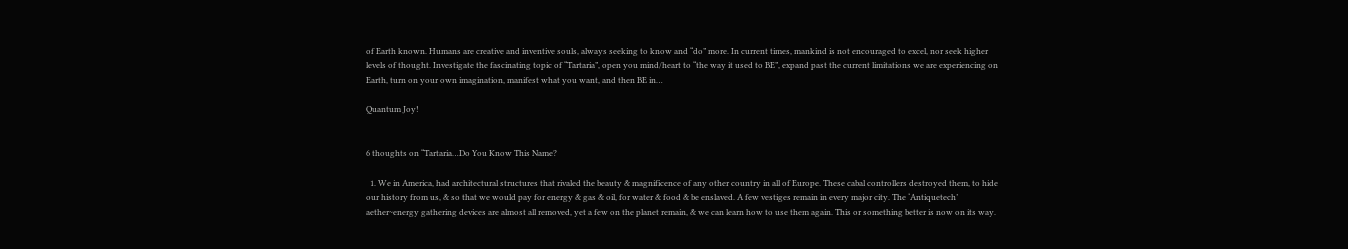of Earth known. Humans are creative and inventive souls, always seeking to know and “do” more. In current times, mankind is not encouraged to excel, nor seek higher levels of thought. Investigate the fascinating topic of “Tartaria”, open you mind/heart to “the way it used to BE”, expand past the current limitations we are experiencing on Earth, turn on your own imagination, manifest what you want, and then BE in…

Quantum Joy!


6 thoughts on “Tartaria…Do You Know This Name?

  1. We in America, had architectural structures that rivaled the beauty & magnificence of any other country in all of Europe. These cabal controllers destroyed them, to hide our history from us, & so that we would pay for energy & gas & oil, for water & food & be enslaved. A few vestiges remain in every major city. The ‘Antiquetech’ aether~energy gathering devices are almost all removed, yet a few on the planet remain, & we can learn how to use them again. This or something better is now on its way.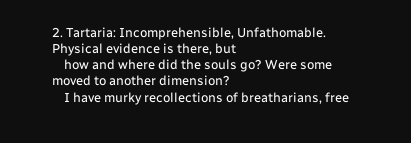2. Tartaria: Incomprehensible, Unfathomable. Physical evidence is there, but
    how and where did the souls go? Were some moved to another dimension?
    I have murky recollections of breatharians, free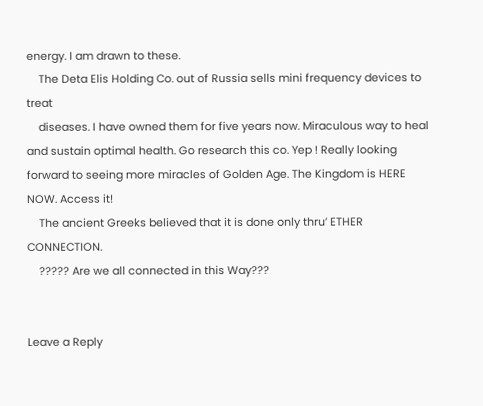energy. I am drawn to these.
    The Deta Elis Holding Co. out of Russia sells mini frequency devices to treat
    diseases. I have owned them for five years now. Miraculous way to heal and sustain optimal health. Go research this co. Yep ! Really looking forward to seeing more miracles of Golden Age. The Kingdom is HERE NOW. Access it!
    The ancient Greeks believed that it is done only thru’ ETHER CONNECTION.
    ????? Are we all connected in this Way???


Leave a Reply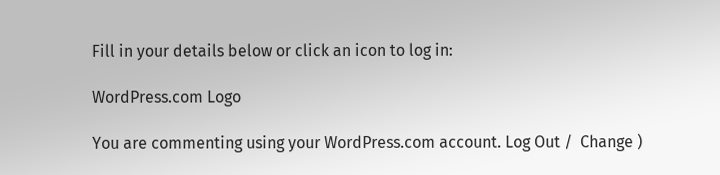Fill in your details below or click an icon to log in:

WordPress.com Logo

You are commenting using your WordPress.com account. Log Out /  Change )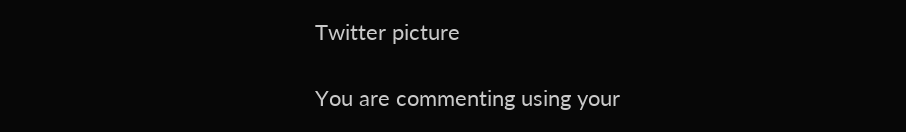Twitter picture

You are commenting using your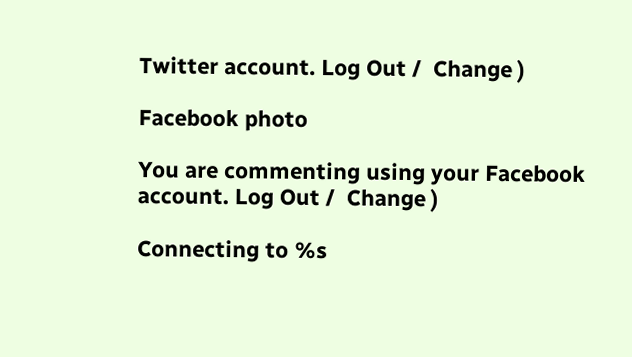Twitter account. Log Out /  Change )

Facebook photo

You are commenting using your Facebook account. Log Out /  Change )

Connecting to %s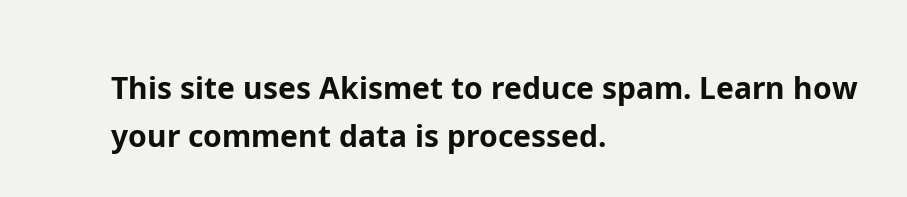This site uses Akismet to reduce spam. Learn how your comment data is processed.